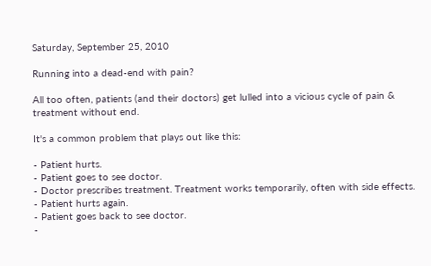Saturday, September 25, 2010

Running into a dead-end with pain?

All too often, patients (and their doctors) get lulled into a vicious cycle of pain & treatment without end.

It's a common problem that plays out like this:

- Patient hurts.
- Patient goes to see doctor.
- Doctor prescribes treatment. Treatment works temporarily, often with side effects.
- Patient hurts again.
- Patient goes back to see doctor.
-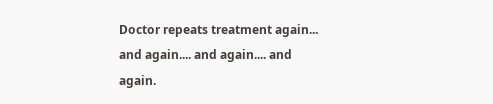Doctor repeats treatment again... and again.... and again.... and again.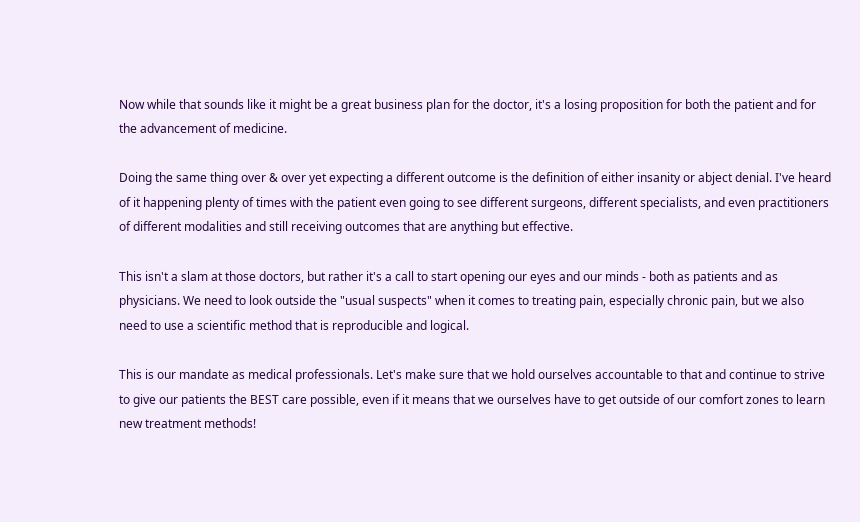Now while that sounds like it might be a great business plan for the doctor, it's a losing proposition for both the patient and for the advancement of medicine.

Doing the same thing over & over yet expecting a different outcome is the definition of either insanity or abject denial. I've heard of it happening plenty of times with the patient even going to see different surgeons, different specialists, and even practitioners of different modalities and still receiving outcomes that are anything but effective.

This isn't a slam at those doctors, but rather it's a call to start opening our eyes and our minds - both as patients and as physicians. We need to look outside the "usual suspects" when it comes to treating pain, especially chronic pain, but we also need to use a scientific method that is reproducible and logical.

This is our mandate as medical professionals. Let's make sure that we hold ourselves accountable to that and continue to strive to give our patients the BEST care possible, even if it means that we ourselves have to get outside of our comfort zones to learn new treatment methods!